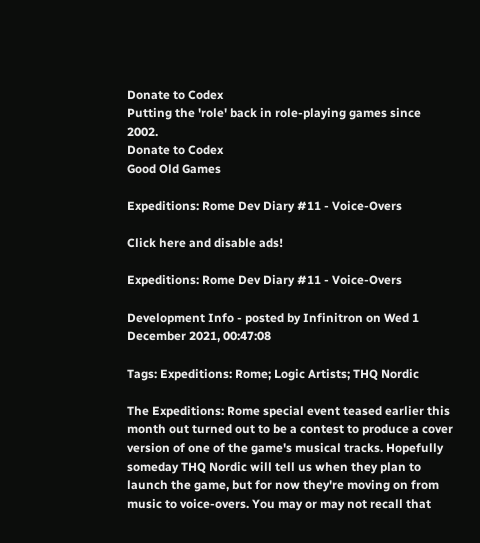Donate to Codex
Putting the 'role' back in role-playing games since 2002.
Donate to Codex
Good Old Games

Expeditions: Rome Dev Diary #11 - Voice-Overs

Click here and disable ads!

Expeditions: Rome Dev Diary #11 - Voice-Overs

Development Info - posted by Infinitron on Wed 1 December 2021, 00:47:08

Tags: Expeditions: Rome; Logic Artists; THQ Nordic

The Expeditions: Rome special event teased earlier this month out turned out to be a contest to produce a cover version of one of the game's musical tracks. Hopefully someday THQ Nordic will tell us when they plan to launch the game, but for now they're moving on from music to voice-overs. You may or may not recall that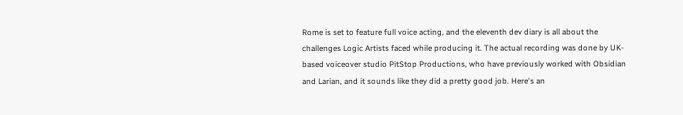Rome is set to feature full voice acting, and the eleventh dev diary is all about the challenges Logic Artists faced while producing it. The actual recording was done by UK-based voiceover studio PitStop Productions, who have previously worked with Obsidian and Larian, and it sounds like they did a pretty good job. Here's an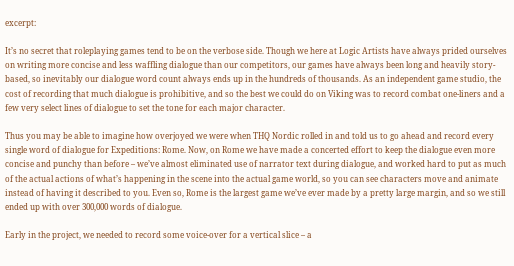excerpt:

It’s no secret that roleplaying games tend to be on the verbose side. Though we here at Logic Artists have always prided ourselves on writing more concise and less waffling dialogue than our competitors, our games have always been long and heavily story-based, so inevitably our dialogue word count always ends up in the hundreds of thousands. As an independent game studio, the cost of recording that much dialogue is prohibitive, and so the best we could do on Viking was to record combat one-liners and a few very select lines of dialogue to set the tone for each major character.

Thus you may be able to imagine how overjoyed we were when THQ Nordic rolled in and told us to go ahead and record every single word of dialogue for Expeditions: Rome. Now, on Rome we have made a concerted effort to keep the dialogue even more concise and punchy than before – we’ve almost eliminated use of narrator text during dialogue, and worked hard to put as much of the actual actions of what’s happening in the scene into the actual game world, so you can see characters move and animate instead of having it described to you. Even so, Rome is the largest game we’ve ever made by a pretty large margin, and so we still ended up with over 300,000 words of dialogue.

Early in the project, we needed to record some voice-over for a vertical slice – a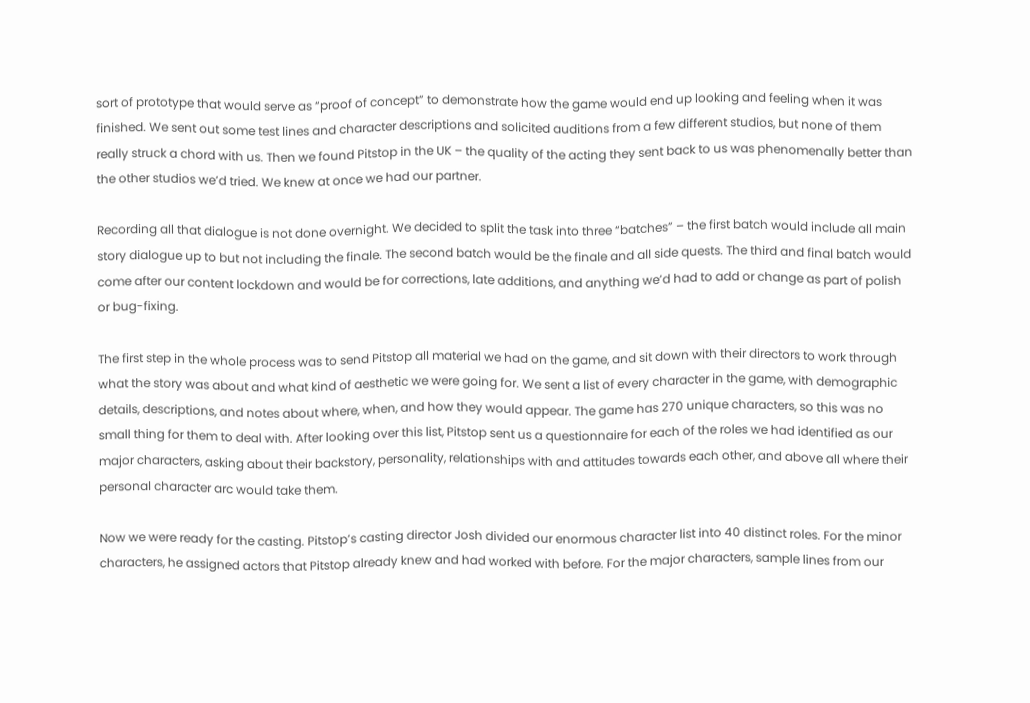sort of prototype that would serve as “proof of concept” to demonstrate how the game would end up looking and feeling when it was finished. We sent out some test lines and character descriptions and solicited auditions from a few different studios, but none of them really struck a chord with us. Then we found Pitstop in the UK – the quality of the acting they sent back to us was phenomenally better than the other studios we’d tried. We knew at once we had our partner.

Recording all that dialogue is not done overnight. We decided to split the task into three “batches” – the first batch would include all main story dialogue up to but not including the finale. The second batch would be the finale and all side quests. The third and final batch would come after our content lockdown and would be for corrections, late additions, and anything we’d had to add or change as part of polish or bug-fixing.

The first step in the whole process was to send Pitstop all material we had on the game, and sit down with their directors to work through what the story was about and what kind of aesthetic we were going for. We sent a list of every character in the game, with demographic details, descriptions, and notes about where, when, and how they would appear. The game has 270 unique characters, so this was no small thing for them to deal with. After looking over this list, Pitstop sent us a questionnaire for each of the roles we had identified as our major characters, asking about their backstory, personality, relationships with and attitudes towards each other, and above all where their personal character arc would take them.

Now we were ready for the casting. Pitstop’s casting director Josh divided our enormous character list into 40 distinct roles. For the minor characters, he assigned actors that Pitstop already knew and had worked with before. For the major characters, sample lines from our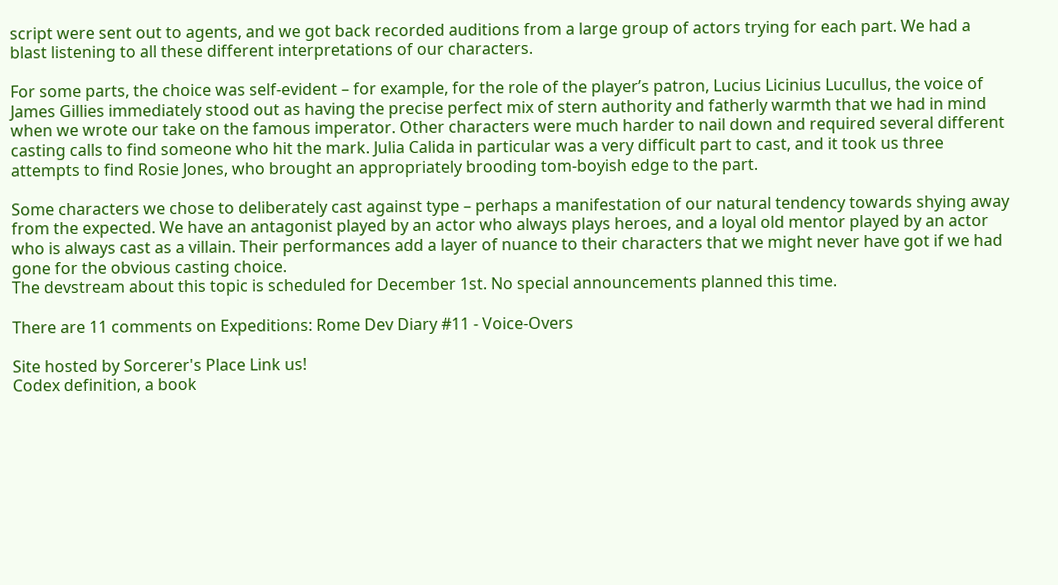script were sent out to agents, and we got back recorded auditions from a large group of actors trying for each part. We had a blast listening to all these different interpretations of our characters.

For some parts, the choice was self-evident – for example, for the role of the player’s patron, Lucius Licinius Lucullus, the voice of James Gillies immediately stood out as having the precise perfect mix of stern authority and fatherly warmth that we had in mind when we wrote our take on the famous imperator. Other characters were much harder to nail down and required several different casting calls to find someone who hit the mark. Julia Calida in particular was a very difficult part to cast, and it took us three attempts to find Rosie Jones, who brought an appropriately brooding tom-boyish edge to the part.

Some characters we chose to deliberately cast against type – perhaps a manifestation of our natural tendency towards shying away from the expected. We have an antagonist played by an actor who always plays heroes, and a loyal old mentor played by an actor who is always cast as a villain. Their performances add a layer of nuance to their characters that we might never have got if we had gone for the obvious casting choice.
The devstream about this topic is scheduled for December 1st. No special announcements planned this time.

There are 11 comments on Expeditions: Rome Dev Diary #11 - Voice-Overs

Site hosted by Sorcerer's Place Link us!
Codex definition, a book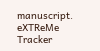manuscript.
eXTReMe Tracker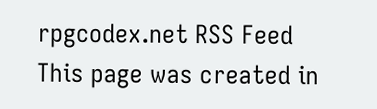rpgcodex.net RSS Feed
This page was created in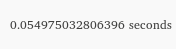0.054975032806396 seconds